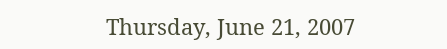Thursday, June 21, 2007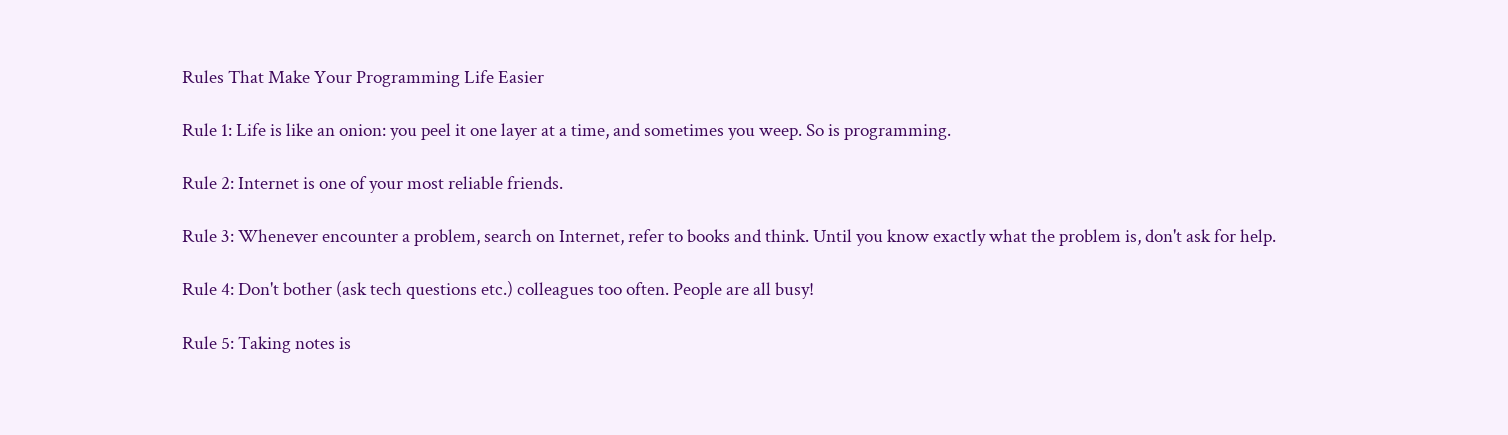Rules That Make Your Programming Life Easier

Rule 1: Life is like an onion: you peel it one layer at a time, and sometimes you weep. So is programming.

Rule 2: Internet is one of your most reliable friends.

Rule 3: Whenever encounter a problem, search on Internet, refer to books and think. Until you know exactly what the problem is, don't ask for help.

Rule 4: Don't bother (ask tech questions etc.) colleagues too often. People are all busy!

Rule 5: Taking notes is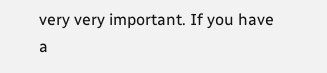very very important. If you have a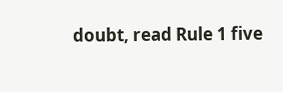doubt, read Rule 1 five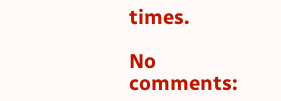times.

No comments: